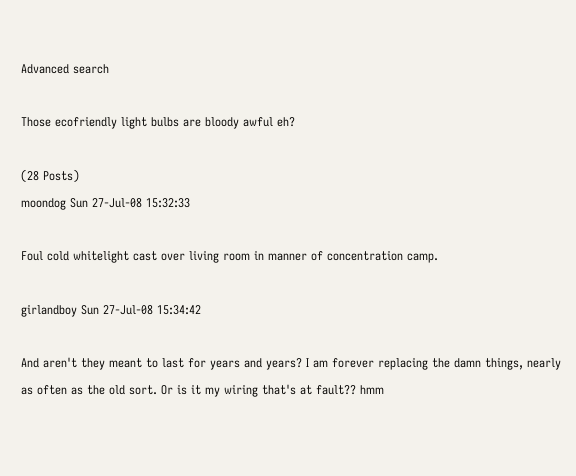Advanced search

Those ecofriendly light bulbs are bloody awful eh?

(28 Posts)
moondog Sun 27-Jul-08 15:32:33

Foul cold whitelight cast over living room in manner of concentration camp.

girlandboy Sun 27-Jul-08 15:34:42

And aren't they meant to last for years and years? I am forever replacing the damn things, nearly as often as the old sort. Or is it my wiring that's at fault?? hmm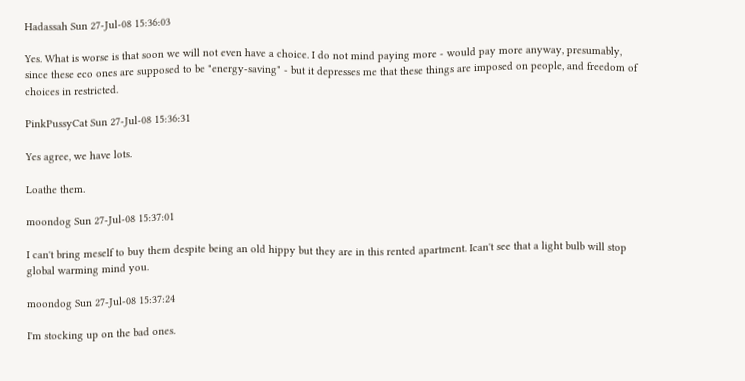Hadassah Sun 27-Jul-08 15:36:03

Yes. What is worse is that soon we will not even have a choice. I do not mind paying more - would pay more anyway, presumably, since these eco ones are supposed to be "energy-saving" - but it depresses me that these things are imposed on people, and freedom of choices in restricted.

PinkPussyCat Sun 27-Jul-08 15:36:31

Yes agree, we have lots.

Loathe them.

moondog Sun 27-Jul-08 15:37:01

I can't bring meself to buy them despite being an old hippy but they are in this rented apartment. Ican't see that a light bulb will stop global warming mind you.

moondog Sun 27-Jul-08 15:37:24

I'm stocking up on the bad ones.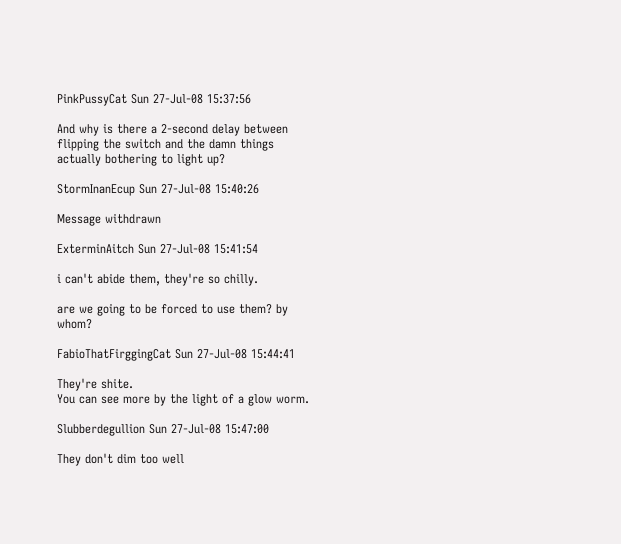PinkPussyCat Sun 27-Jul-08 15:37:56

And why is there a 2-second delay between flipping the switch and the damn things actually bothering to light up?

StormInanEcup Sun 27-Jul-08 15:40:26

Message withdrawn

ExterminAitch Sun 27-Jul-08 15:41:54

i can't abide them, they're so chilly.

are we going to be forced to use them? by whom?

FabioThatFirggingCat Sun 27-Jul-08 15:44:41

They're shite.
You can see more by the light of a glow worm.

Slubberdegullion Sun 27-Jul-08 15:47:00

They don't dim too well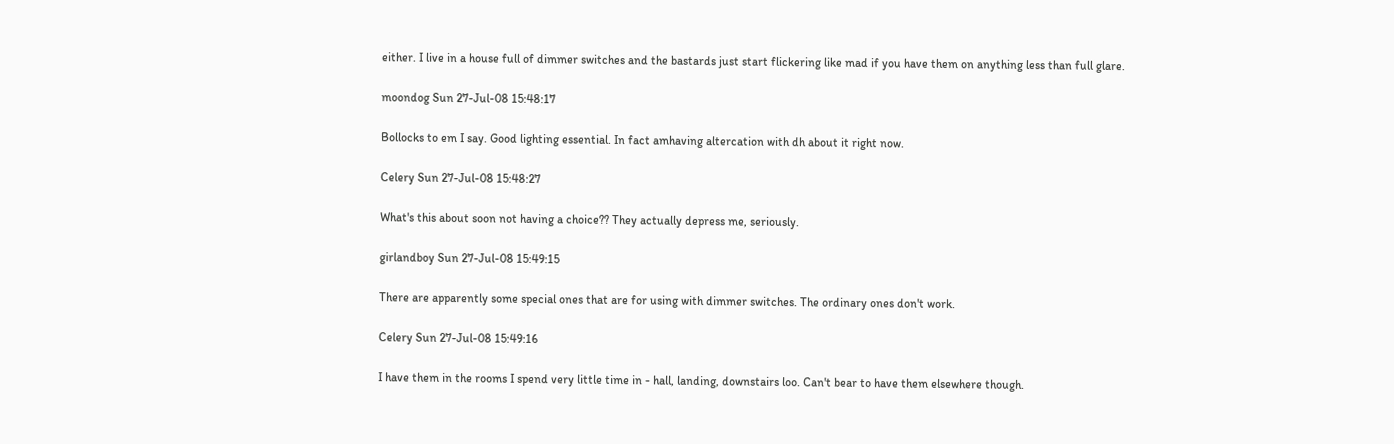either. I live in a house full of dimmer switches and the bastards just start flickering like mad if you have them on anything less than full glare.

moondog Sun 27-Jul-08 15:48:17

Bollocks to em I say. Good lighting essential. In fact amhaving altercation with dh about it right now.

Celery Sun 27-Jul-08 15:48:27

What's this about soon not having a choice?? They actually depress me, seriously.

girlandboy Sun 27-Jul-08 15:49:15

There are apparently some special ones that are for using with dimmer switches. The ordinary ones don't work.

Celery Sun 27-Jul-08 15:49:16

I have them in the rooms I spend very little time in - hall, landing, downstairs loo. Can't bear to have them elsewhere though.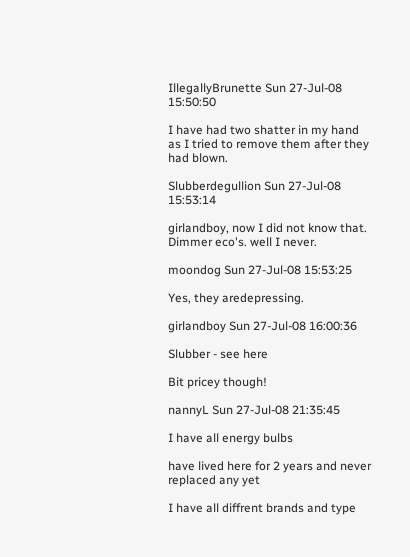IllegallyBrunette Sun 27-Jul-08 15:50:50

I have had two shatter in my hand as I tried to remove them after they had blown.

Slubberdegullion Sun 27-Jul-08 15:53:14

girlandboy, now I did not know that. Dimmer eco's. well I never.

moondog Sun 27-Jul-08 15:53:25

Yes, they aredepressing.

girlandboy Sun 27-Jul-08 16:00:36

Slubber - see here

Bit pricey though!

nannyL Sun 27-Jul-08 21:35:45

I have all energy bulbs

have lived here for 2 years and never replaced any yet

I have all diffrent brands and type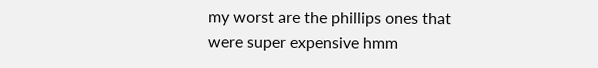my worst are the phillips ones that were super expensive hmm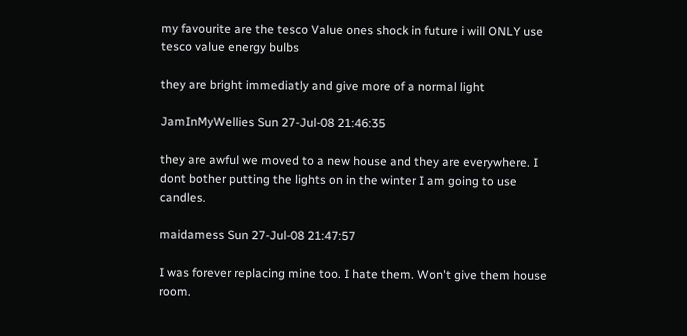my favourite are the tesco Value ones shock in future i will ONLY use tesco value energy bulbs

they are bright immediatly and give more of a normal light

JamInMyWellies Sun 27-Jul-08 21:46:35

they are awful we moved to a new house and they are everywhere. I dont bother putting the lights on in the winter I am going to use candles.

maidamess Sun 27-Jul-08 21:47:57

I was forever replacing mine too. I hate them. Won't give them house room.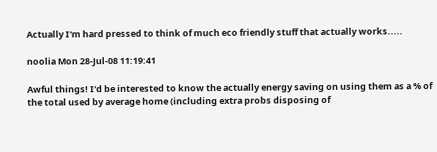Actually I'm hard pressed to think of much eco friendly stuff that actually works.....

noolia Mon 28-Jul-08 11:19:41

Awful things! I'd be interested to know the actually energy saving on using them as a % of the total used by average home (including extra probs disposing of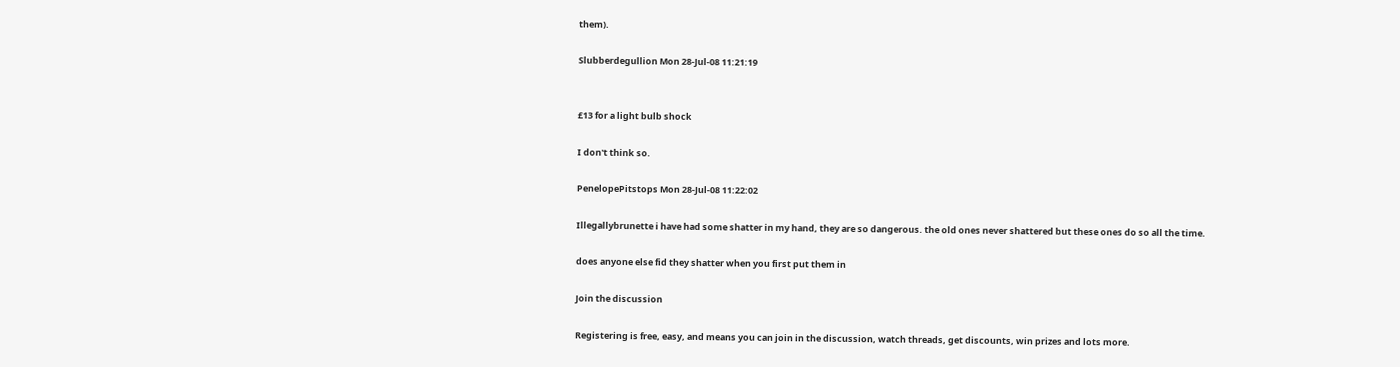them).

Slubberdegullion Mon 28-Jul-08 11:21:19


£13 for a light bulb shock

I don't think so.

PenelopePitstops Mon 28-Jul-08 11:22:02

Illegallybrunette i have had some shatter in my hand, they are so dangerous. the old ones never shattered but these ones do so all the time.

does anyone else fid they shatter when you first put them in

Join the discussion

Registering is free, easy, and means you can join in the discussion, watch threads, get discounts, win prizes and lots more.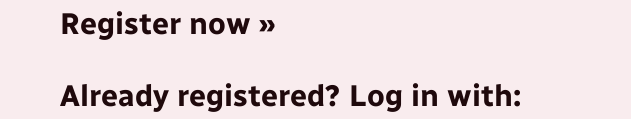Register now »

Already registered? Log in with: